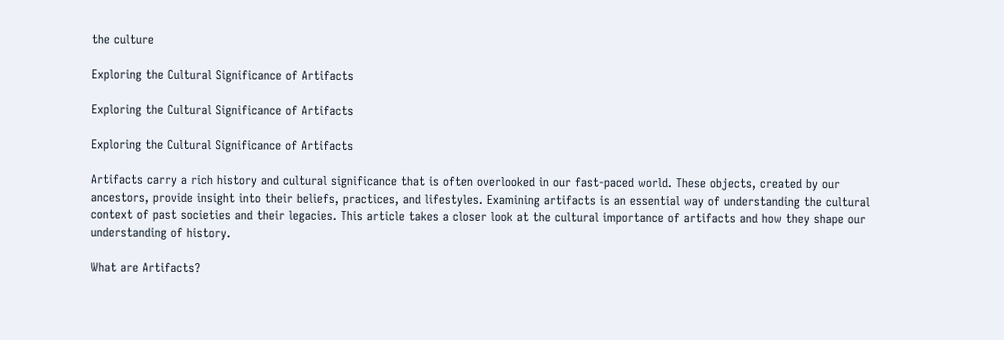the culture

Exploring the Cultural Significance of Artifacts

Exploring the Cultural Significance of Artifacts

Exploring the Cultural Significance of Artifacts

Artifacts carry a rich history and cultural significance that is often overlooked in our fast-paced world. These objects, created by our ancestors, provide insight into their beliefs, practices, and lifestyles. Examining artifacts is an essential way of understanding the cultural context of past societies and their legacies. This article takes a closer look at the cultural importance of artifacts and how they shape our understanding of history.

What are Artifacts?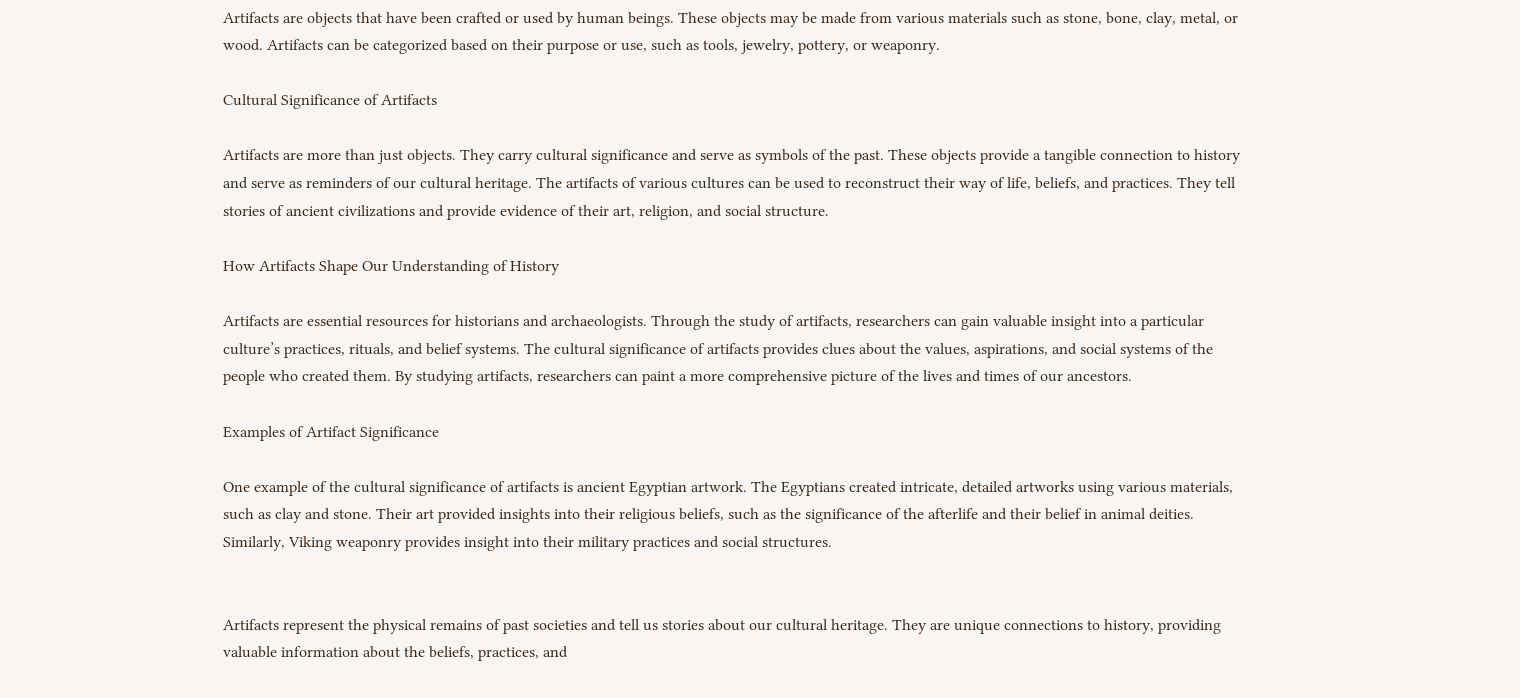Artifacts are objects that have been crafted or used by human beings. These objects may be made from various materials such as stone, bone, clay, metal, or wood. Artifacts can be categorized based on their purpose or use, such as tools, jewelry, pottery, or weaponry.

Cultural Significance of Artifacts

Artifacts are more than just objects. They carry cultural significance and serve as symbols of the past. These objects provide a tangible connection to history and serve as reminders of our cultural heritage. The artifacts of various cultures can be used to reconstruct their way of life, beliefs, and practices. They tell stories of ancient civilizations and provide evidence of their art, religion, and social structure.

How Artifacts Shape Our Understanding of History

Artifacts are essential resources for historians and archaeologists. Through the study of artifacts, researchers can gain valuable insight into a particular culture’s practices, rituals, and belief systems. The cultural significance of artifacts provides clues about the values, aspirations, and social systems of the people who created them. By studying artifacts, researchers can paint a more comprehensive picture of the lives and times of our ancestors.

Examples of Artifact Significance

One example of the cultural significance of artifacts is ancient Egyptian artwork. The Egyptians created intricate, detailed artworks using various materials, such as clay and stone. Their art provided insights into their religious beliefs, such as the significance of the afterlife and their belief in animal deities. Similarly, Viking weaponry provides insight into their military practices and social structures.


Artifacts represent the physical remains of past societies and tell us stories about our cultural heritage. They are unique connections to history, providing valuable information about the beliefs, practices, and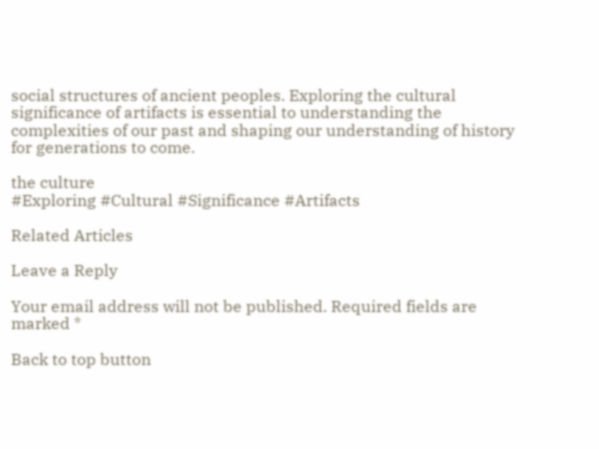social structures of ancient peoples. Exploring the cultural significance of artifacts is essential to understanding the complexities of our past and shaping our understanding of history for generations to come.

the culture
#Exploring #Cultural #Significance #Artifacts

Related Articles

Leave a Reply

Your email address will not be published. Required fields are marked *

Back to top button